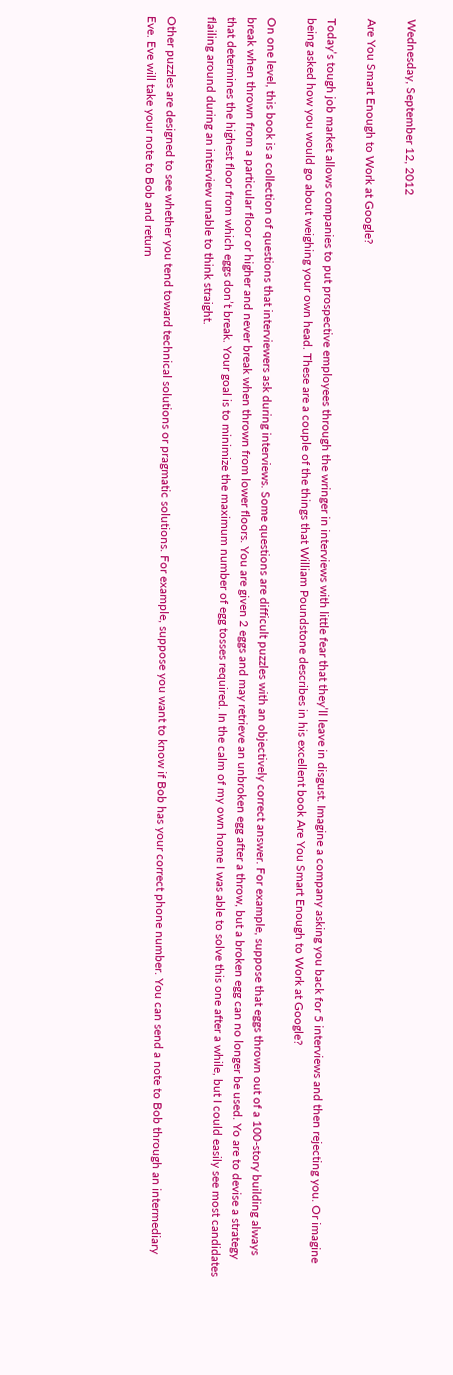Wednesday, September 12, 2012

Are You Smart Enough to Work at Google?

Today’s tough job market allows companies to put prospective employees through the wringer in interviews with little fear that they’ll leave in disgust. Imagine a company asking you back for 5 interviews and then rejecting you. Or imagine being asked how you would go about weighing your own head. These are a couple of the things that William Poundstone describes in his excellent book Are You Smart Enough to Work at Google?

On one level, this book is a collection of questions that interviewers ask during interviews. Some questions are difficult puzzles with an objectively correct answer. For example, suppose that eggs thrown out of a 100-story building always break when thrown from a particular floor or higher and never break when thrown from lower floors. You are given 2 eggs and may retrieve an unbroken egg after a throw, but a broken egg can no longer be used. Yo are to devise a strategy that determines the highest floor from which eggs don’t break. Your goal is to minimize the maximum number of egg tosses required. In the calm of my own home I was able to solve this one after a while, but I could easily see most candidates flailing around during an interview unable to think straight.

Other puzzles are designed to see whether you tend toward technical solutions or pragmatic solutions. For example, suppose you want to know if Bob has your correct phone number. You can send a note to Bob through an intermediary Eve. Eve will take your note to Bob and return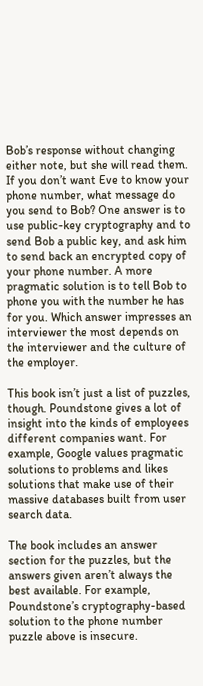Bob’s response without changing either note, but she will read them. If you don’t want Eve to know your phone number, what message do you send to Bob? One answer is to use public-key cryptography and to send Bob a public key, and ask him to send back an encrypted copy of your phone number. A more pragmatic solution is to tell Bob to phone you with the number he has for you. Which answer impresses an interviewer the most depends on the interviewer and the culture of the employer.

This book isn’t just a list of puzzles, though. Poundstone gives a lot of insight into the kinds of employees different companies want. For example, Google values pragmatic solutions to problems and likes solutions that make use of their massive databases built from user search data.

The book includes an answer section for the puzzles, but the answers given aren’t always the best available. For example, Poundstone’s cryptography-based solution to the phone number puzzle above is insecure.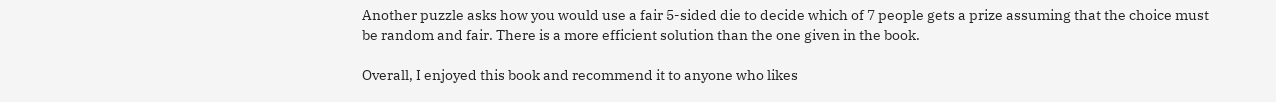Another puzzle asks how you would use a fair 5-sided die to decide which of 7 people gets a prize assuming that the choice must be random and fair. There is a more efficient solution than the one given in the book.

Overall, I enjoyed this book and recommend it to anyone who likes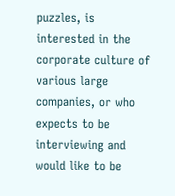puzzles, is interested in the corporate culture of various large companies, or who expects to be interviewing and would like to be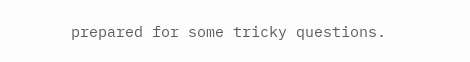prepared for some tricky questions.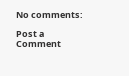No comments:

Post a Comment